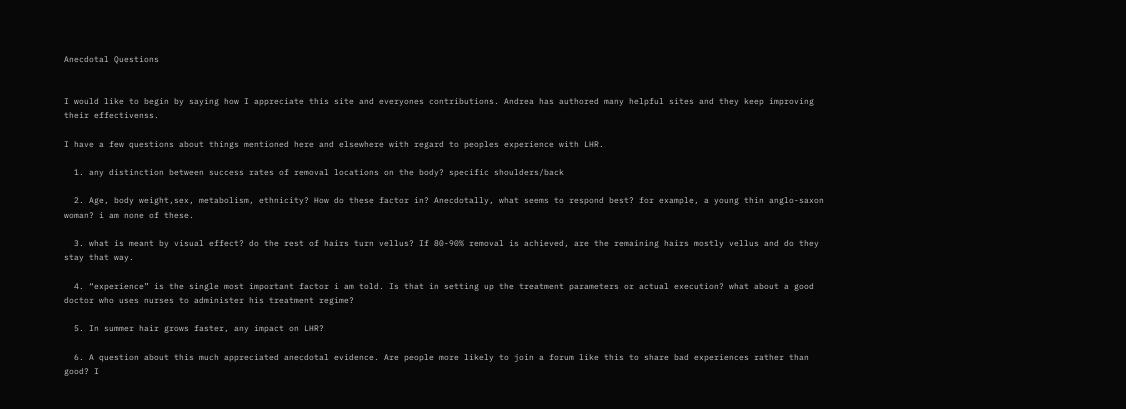Anecdotal Questions


I would like to begin by saying how I appreciate this site and everyones contributions. Andrea has authored many helpful sites and they keep improving their effectivenss.

I have a few questions about things mentioned here and elsewhere with regard to peoples experience with LHR.

  1. any distinction between success rates of removal locations on the body? specific shoulders/back

  2. Age, body weight,sex, metabolism, ethnicity? How do these factor in? Anecdotally, what seems to respond best? for example, a young thin anglo-saxon woman? i am none of these.

  3. what is meant by visual effect? do the rest of hairs turn vellus? If 80-90% removal is achieved, are the remaining hairs mostly vellus and do they stay that way.

  4. “experience” is the single most important factor i am told. Is that in setting up the treatment parameters or actual execution? what about a good doctor who uses nurses to administer his treatment regime?

  5. In summer hair grows faster, any impact on LHR?

  6. A question about this much appreciated anecdotal evidence. Are people more likely to join a forum like this to share bad experiences rather than good? I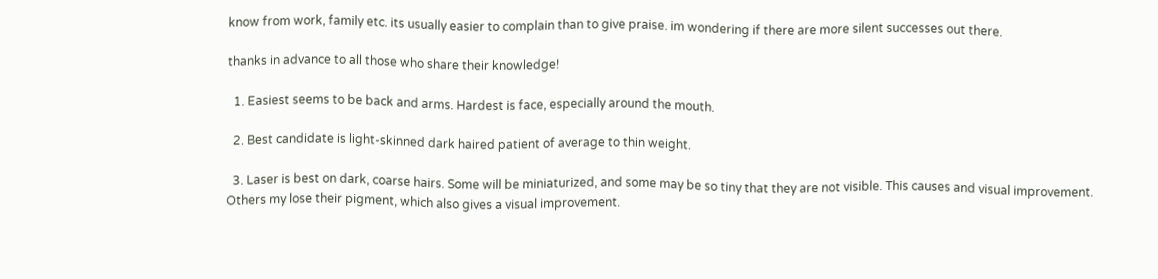know from work, family etc. its usually easier to complain than to give praise. im wondering if there are more silent successes out there.

thanks in advance to all those who share their knowledge!

  1. Easiest seems to be back and arms. Hardest is face, especially around the mouth.

  2. Best candidate is light-skinned dark haired patient of average to thin weight.

  3. Laser is best on dark, coarse hairs. Some will be miniaturized, and some may be so tiny that they are not visible. This causes and visual improvement. Others my lose their pigment, which also gives a visual improvement.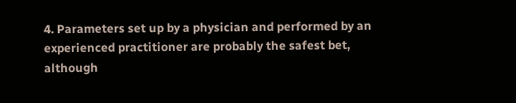4. Parameters set up by a physician and performed by an experienced practitioner are probably the safest bet, although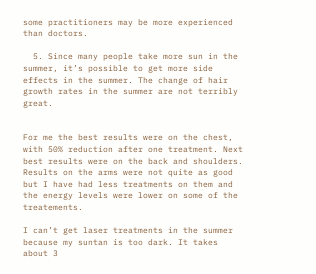some practitioners may be more experienced than doctors.

  5. Since many people take more sun in the summer, it’s possible to get more side effects in the summer. The change of hair growth rates in the summer are not terribly great.


For me the best results were on the chest, with 50% reduction after one treatment. Next best results were on the back and shoulders. Results on the arms were not quite as good but I have had less treatments on them and the energy levels were lower on some of the treatements.

I can’t get laser treatments in the summer because my suntan is too dark. It takes about 3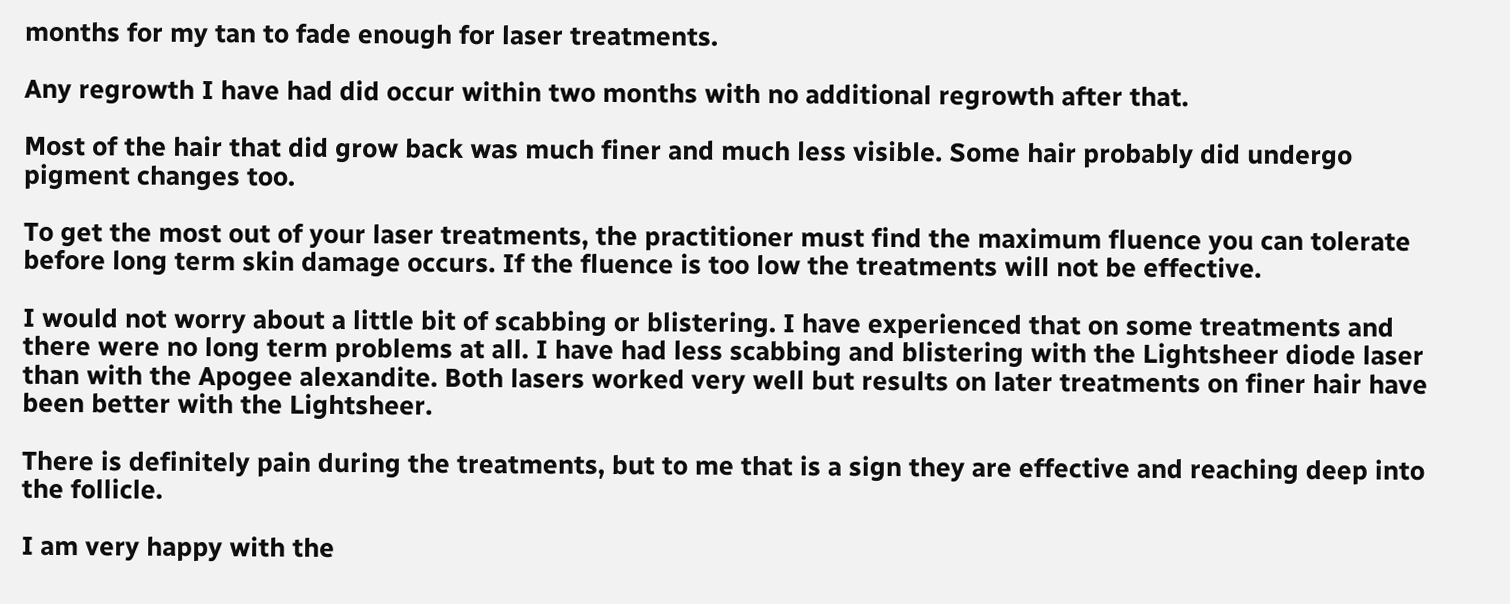months for my tan to fade enough for laser treatments.

Any regrowth I have had did occur within two months with no additional regrowth after that.

Most of the hair that did grow back was much finer and much less visible. Some hair probably did undergo pigment changes too.

To get the most out of your laser treatments, the practitioner must find the maximum fluence you can tolerate before long term skin damage occurs. If the fluence is too low the treatments will not be effective.

I would not worry about a little bit of scabbing or blistering. I have experienced that on some treatments and there were no long term problems at all. I have had less scabbing and blistering with the Lightsheer diode laser than with the Apogee alexandite. Both lasers worked very well but results on later treatments on finer hair have been better with the Lightsheer.

There is definitely pain during the treatments, but to me that is a sign they are effective and reaching deep into the follicle.

I am very happy with the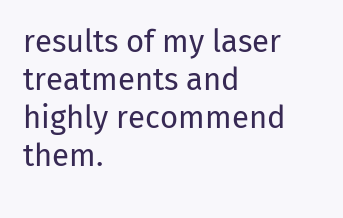results of my laser treatments and highly recommend them.